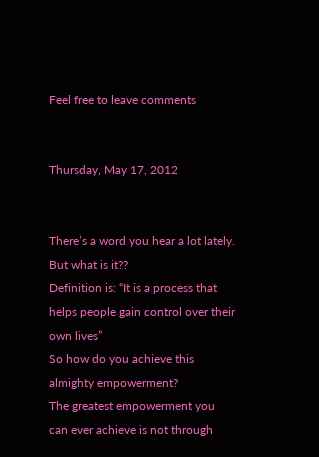Feel free to leave comments


Thursday, May 17, 2012


There’s a word you hear a lot lately. But what is it??
Definition is: “It is a process that helps people gain control over their own lives”
So how do you achieve this almighty empowerment?
The greatest empowerment you can ever achieve is not through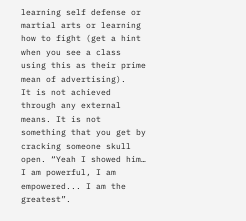learning self defense or martial arts or learning how to fight (get a hint when you see a class using this as their prime mean of advertising).
It is not achieved through any external means. It is not something that you get by cracking someone skull open. “Yeah I showed him… I am powerful, I am empowered... I am the greatest”.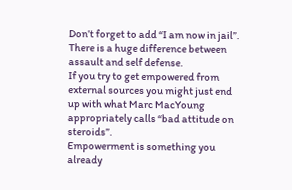Don’t forget to add “I am now in jail”. There is a huge difference between assault and self defense.
If you try to get empowered from external sources you might just end up with what Marc MacYoung appropriately calls “bad attitude on steroids”.
Empowerment is something you already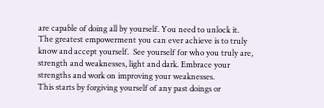are capable of doing all by yourself. You need to unlock it.
The greatest empowerment you can ever achieve is to truly know and accept yourself.  See yourself for who you truly are, strength and weaknesses, light and dark. Embrace your strengths and work on improving your weaknesses.
This starts by forgiving yourself of any past doings or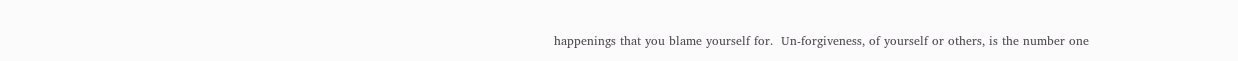happenings that you blame yourself for.  Un-forgiveness, of yourself or others, is the number one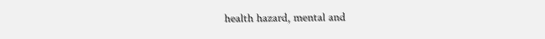health hazard, mental and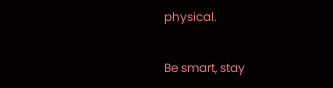physical.

Be smart, stay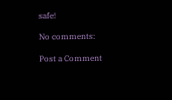safe!

No comments:

Post a Comment